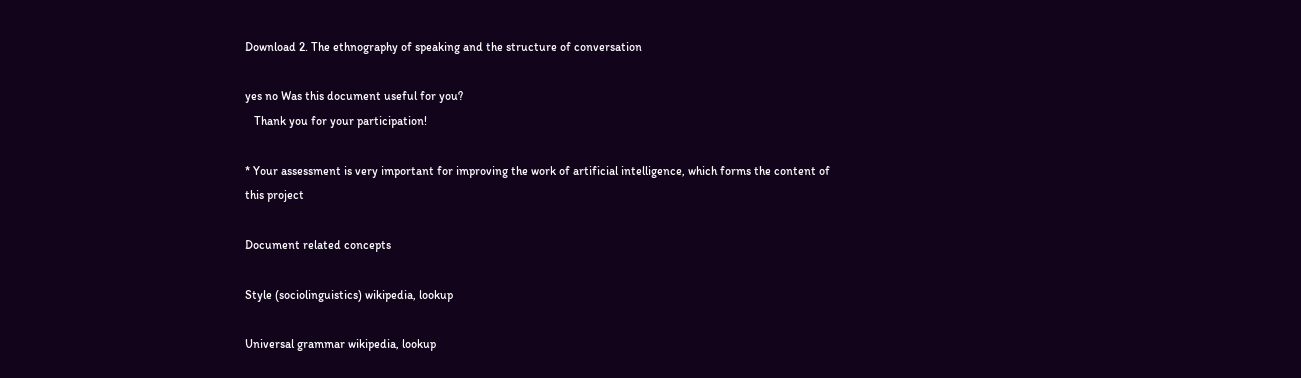Download 2. The ethnography of speaking and the structure of conversation

yes no Was this document useful for you?
   Thank you for your participation!

* Your assessment is very important for improving the work of artificial intelligence, which forms the content of this project

Document related concepts

Style (sociolinguistics) wikipedia, lookup

Universal grammar wikipedia, lookup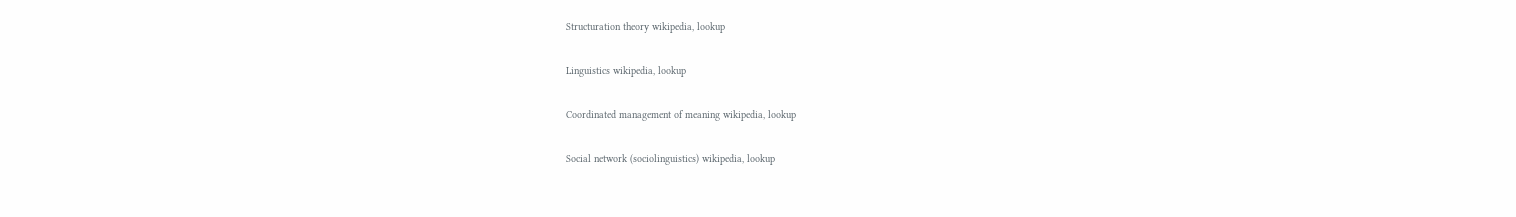Structuration theory wikipedia, lookup

Linguistics wikipedia, lookup

Coordinated management of meaning wikipedia, lookup

Social network (sociolinguistics) wikipedia, lookup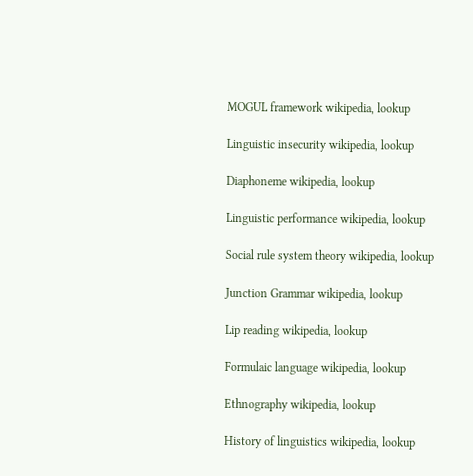MOGUL framework wikipedia, lookup

Linguistic insecurity wikipedia, lookup

Diaphoneme wikipedia, lookup

Linguistic performance wikipedia, lookup

Social rule system theory wikipedia, lookup

Junction Grammar wikipedia, lookup

Lip reading wikipedia, lookup

Formulaic language wikipedia, lookup

Ethnography wikipedia, lookup

History of linguistics wikipedia, lookup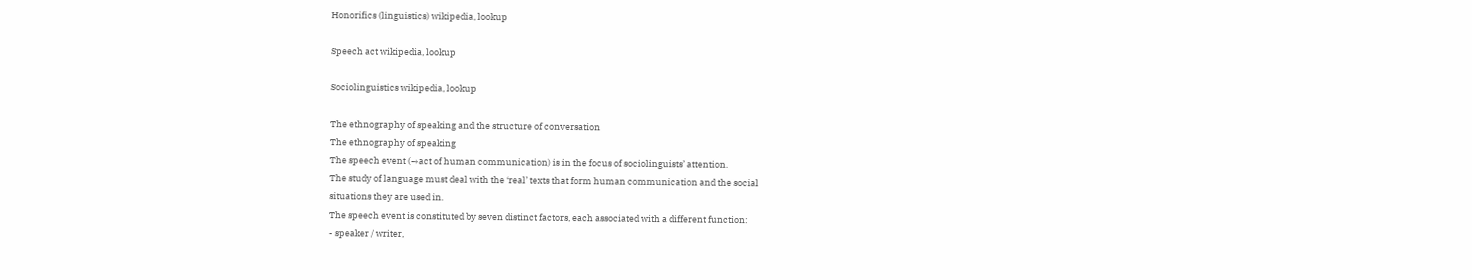Honorifics (linguistics) wikipedia, lookup

Speech act wikipedia, lookup

Sociolinguistics wikipedia, lookup

The ethnography of speaking and the structure of conversation
The ethnography of speaking
The speech event (→act of human communication) is in the focus of sociolinguists’ attention.
The study of language must deal with the ‘real’ texts that form human communication and the social
situations they are used in.
The speech event is constituted by seven distinct factors, each associated with a different function:
- speaker / writer,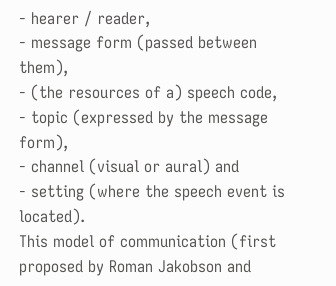- hearer / reader,
- message form (passed between them),
- (the resources of a) speech code,
- topic (expressed by the message form),
- channel (visual or aural) and
- setting (where the speech event is located).
This model of communication (first proposed by Roman Jakobson and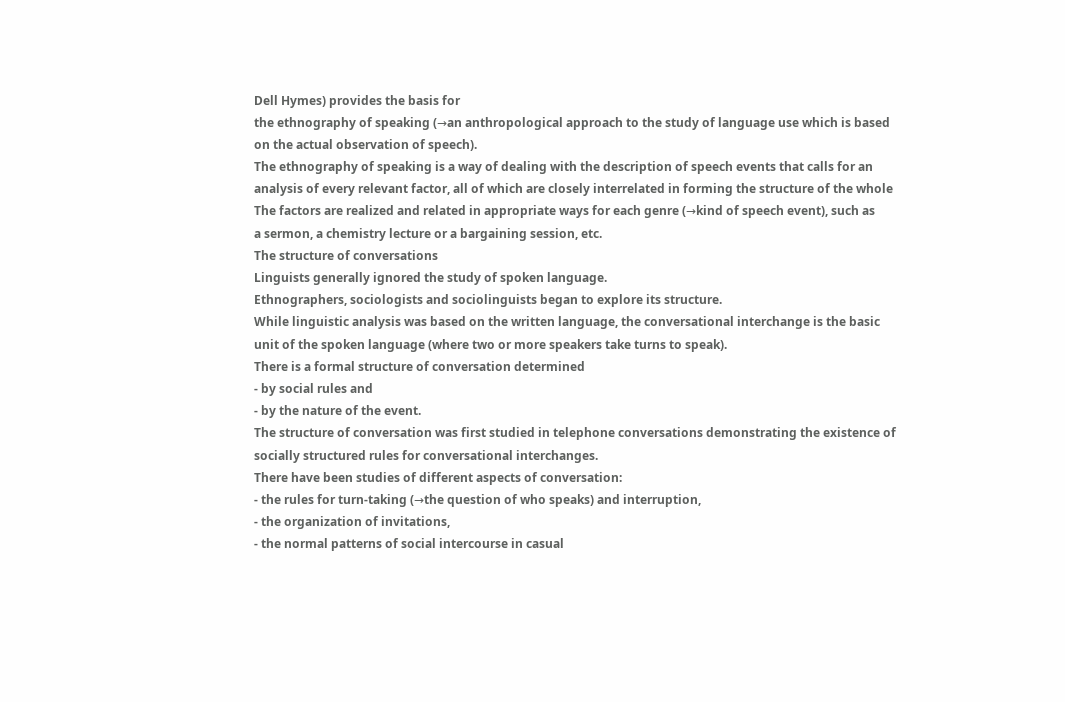Dell Hymes) provides the basis for
the ethnography of speaking (→an anthropological approach to the study of language use which is based
on the actual observation of speech).
The ethnography of speaking is a way of dealing with the description of speech events that calls for an
analysis of every relevant factor, all of which are closely interrelated in forming the structure of the whole
The factors are realized and related in appropriate ways for each genre (→kind of speech event), such as
a sermon, a chemistry lecture or a bargaining session, etc.
The structure of conversations
Linguists generally ignored the study of spoken language.
Ethnographers, sociologists and sociolinguists began to explore its structure.
While linguistic analysis was based on the written language, the conversational interchange is the basic
unit of the spoken language (where two or more speakers take turns to speak).
There is a formal structure of conversation determined
- by social rules and
- by the nature of the event.
The structure of conversation was first studied in telephone conversations demonstrating the existence of
socially structured rules for conversational interchanges.
There have been studies of different aspects of conversation:
- the rules for turn-taking (→the question of who speaks) and interruption,
- the organization of invitations,
- the normal patterns of social intercourse in casual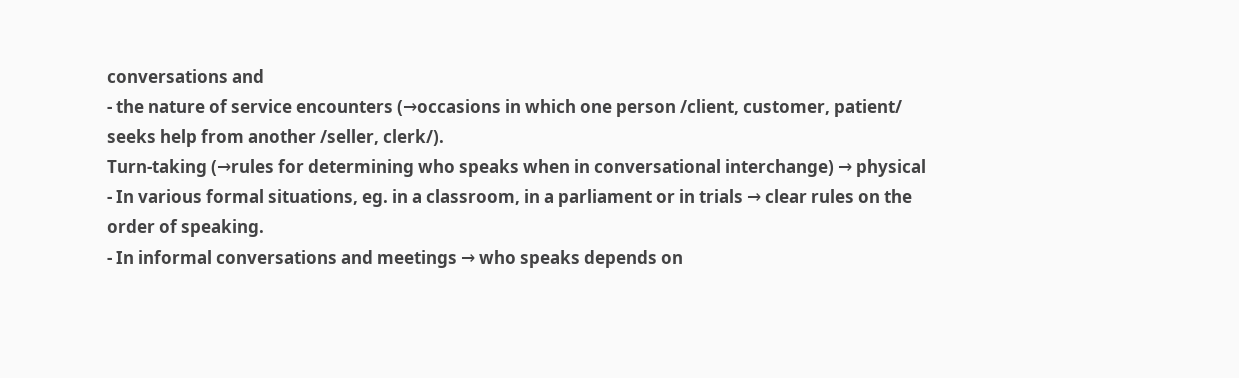conversations and
- the nature of service encounters (→occasions in which one person /client, customer, patient/
seeks help from another /seller, clerk/).
Turn-taking (→rules for determining who speaks when in conversational interchange) → physical
- In various formal situations, eg. in a classroom, in a parliament or in trials → clear rules on the
order of speaking.
- In informal conversations and meetings → who speaks depends on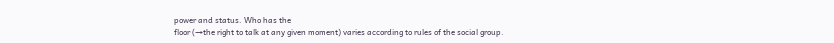power and status. Who has the
floor (→the right to talk at any given moment) varies according to rules of the social group.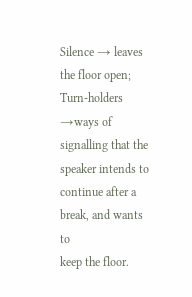Silence → leaves the floor open;
Turn-holders →ways of signalling that the speaker intends to continue after a break, and wants to
keep the floor.